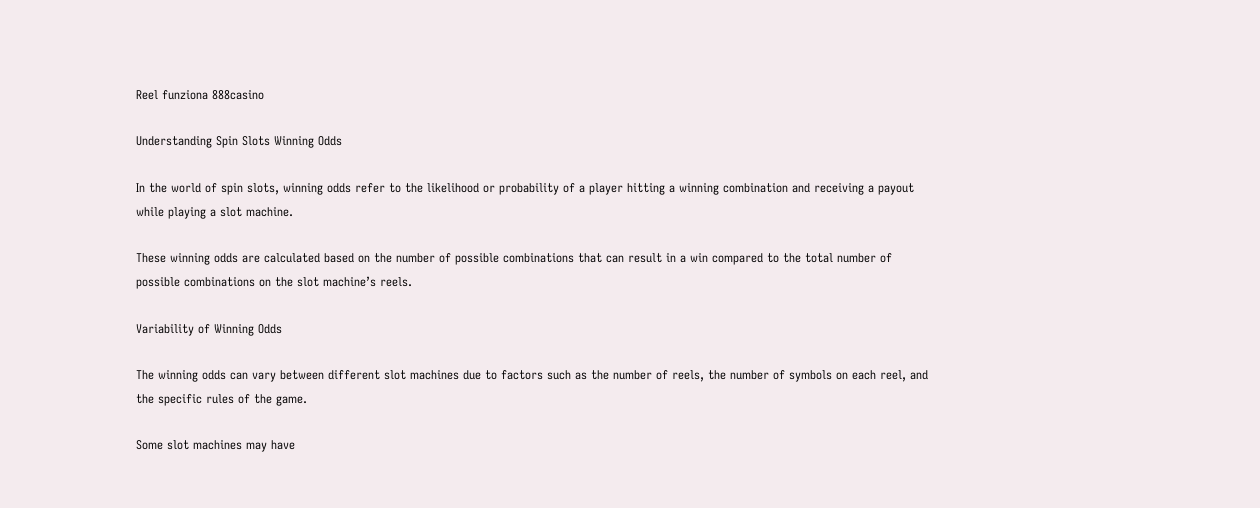Reel funziona 888casino

Understanding Spin Slots Winning Odds

In the world of spin slots, winning odds refer to the likelihood or probability of a player hitting a winning combination and receiving a payout while playing a slot machine.

These winning odds are calculated based on the number of possible combinations that can result in a win compared to the total number of possible combinations on the slot machine’s reels.

Variability of Winning Odds

The winning odds can vary between different slot machines due to factors such as the number of reels, the number of symbols on each reel, and the specific rules of the game.

Some slot machines may have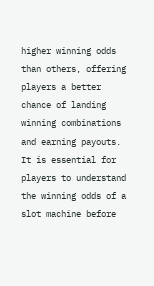higher winning odds than others, offering players a better chance of landing winning combinations and earning payouts. It is essential for players to understand the winning odds of a slot machine before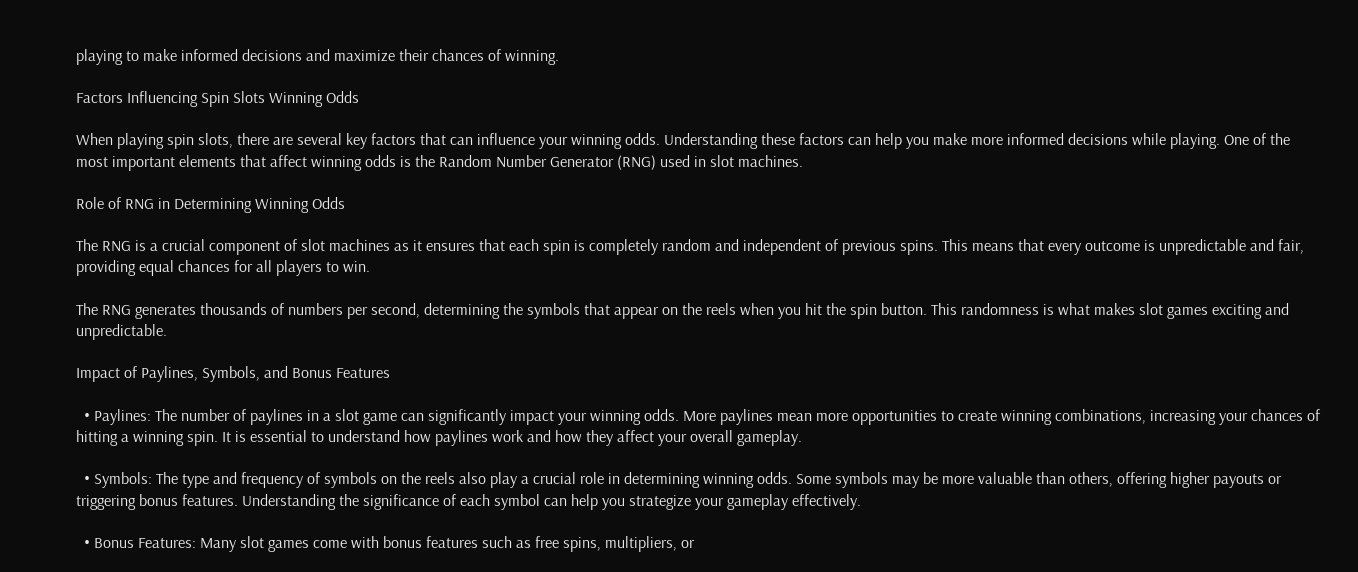playing to make informed decisions and maximize their chances of winning.

Factors Influencing Spin Slots Winning Odds

When playing spin slots, there are several key factors that can influence your winning odds. Understanding these factors can help you make more informed decisions while playing. One of the most important elements that affect winning odds is the Random Number Generator (RNG) used in slot machines.

Role of RNG in Determining Winning Odds

The RNG is a crucial component of slot machines as it ensures that each spin is completely random and independent of previous spins. This means that every outcome is unpredictable and fair, providing equal chances for all players to win.

The RNG generates thousands of numbers per second, determining the symbols that appear on the reels when you hit the spin button. This randomness is what makes slot games exciting and unpredictable.

Impact of Paylines, Symbols, and Bonus Features

  • Paylines: The number of paylines in a slot game can significantly impact your winning odds. More paylines mean more opportunities to create winning combinations, increasing your chances of hitting a winning spin. It is essential to understand how paylines work and how they affect your overall gameplay.

  • Symbols: The type and frequency of symbols on the reels also play a crucial role in determining winning odds. Some symbols may be more valuable than others, offering higher payouts or triggering bonus features. Understanding the significance of each symbol can help you strategize your gameplay effectively.

  • Bonus Features: Many slot games come with bonus features such as free spins, multipliers, or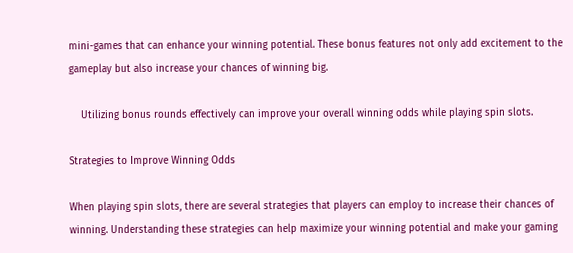mini-games that can enhance your winning potential. These bonus features not only add excitement to the gameplay but also increase your chances of winning big.

    Utilizing bonus rounds effectively can improve your overall winning odds while playing spin slots.

Strategies to Improve Winning Odds

When playing spin slots, there are several strategies that players can employ to increase their chances of winning. Understanding these strategies can help maximize your winning potential and make your gaming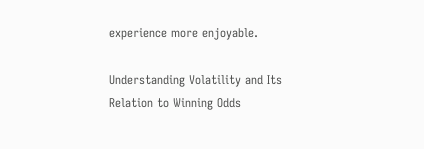experience more enjoyable.

Understanding Volatility and Its Relation to Winning Odds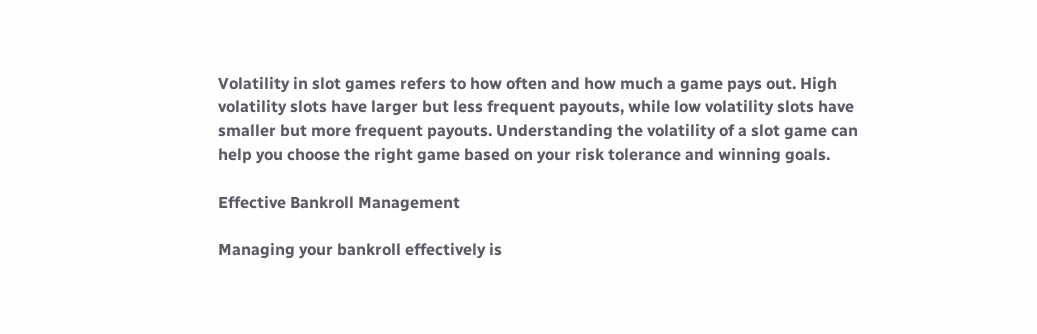Volatility in slot games refers to how often and how much a game pays out. High volatility slots have larger but less frequent payouts, while low volatility slots have smaller but more frequent payouts. Understanding the volatility of a slot game can help you choose the right game based on your risk tolerance and winning goals.

Effective Bankroll Management

Managing your bankroll effectively is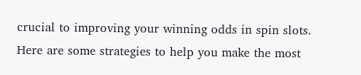crucial to improving your winning odds in spin slots. Here are some strategies to help you make the most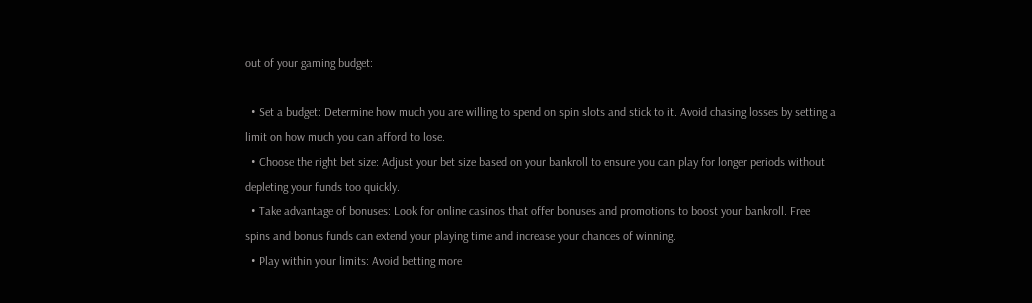out of your gaming budget:

  • Set a budget: Determine how much you are willing to spend on spin slots and stick to it. Avoid chasing losses by setting a limit on how much you can afford to lose.
  • Choose the right bet size: Adjust your bet size based on your bankroll to ensure you can play for longer periods without depleting your funds too quickly.
  • Take advantage of bonuses: Look for online casinos that offer bonuses and promotions to boost your bankroll. Free spins and bonus funds can extend your playing time and increase your chances of winning.
  • Play within your limits: Avoid betting more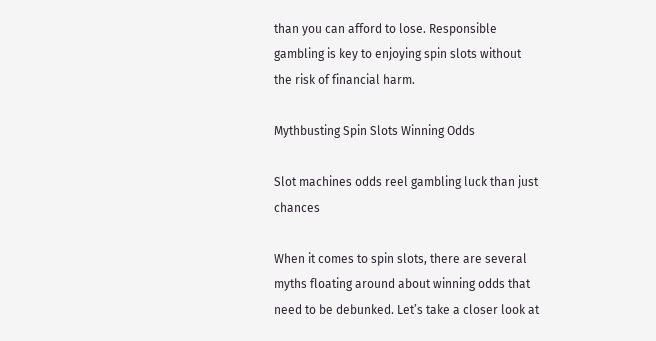than you can afford to lose. Responsible gambling is key to enjoying spin slots without the risk of financial harm.

Mythbusting Spin Slots Winning Odds

Slot machines odds reel gambling luck than just chances

When it comes to spin slots, there are several myths floating around about winning odds that need to be debunked. Let’s take a closer look at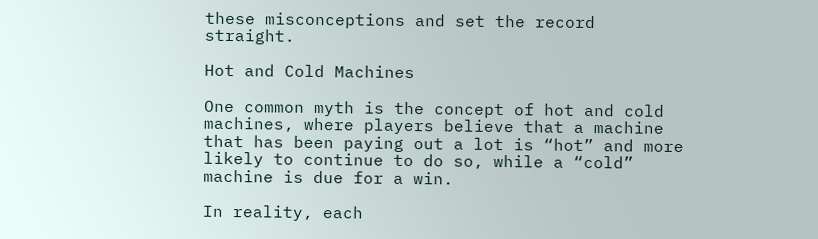these misconceptions and set the record straight.

Hot and Cold Machines

One common myth is the concept of hot and cold machines, where players believe that a machine that has been paying out a lot is “hot” and more likely to continue to do so, while a “cold” machine is due for a win.

In reality, each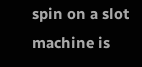spin on a slot machine is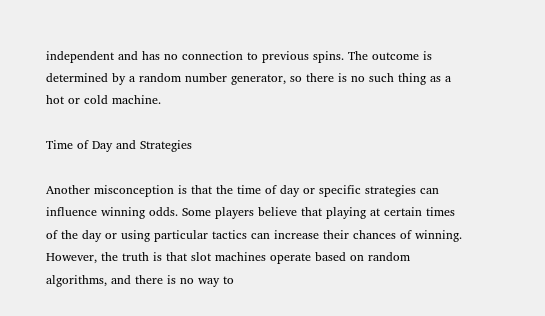independent and has no connection to previous spins. The outcome is determined by a random number generator, so there is no such thing as a hot or cold machine.

Time of Day and Strategies

Another misconception is that the time of day or specific strategies can influence winning odds. Some players believe that playing at certain times of the day or using particular tactics can increase their chances of winning. However, the truth is that slot machines operate based on random algorithms, and there is no way to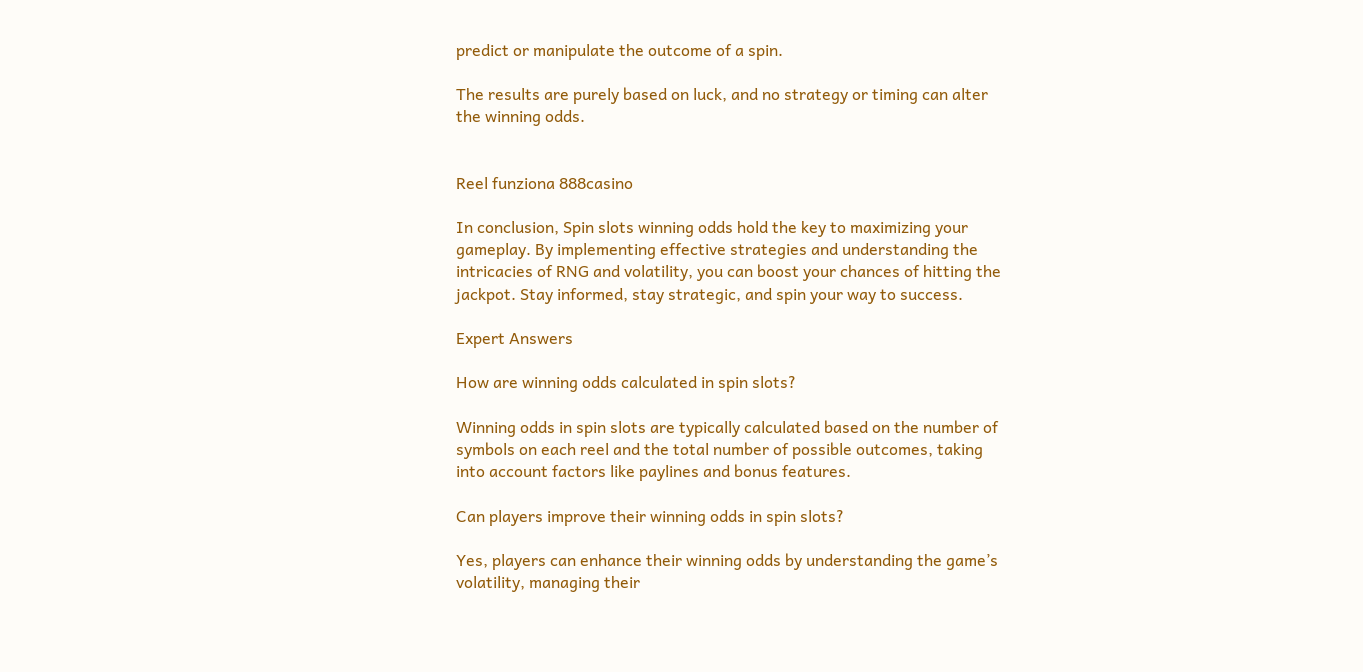predict or manipulate the outcome of a spin.

The results are purely based on luck, and no strategy or timing can alter the winning odds.


Reel funziona 888casino

In conclusion, Spin slots winning odds hold the key to maximizing your gameplay. By implementing effective strategies and understanding the intricacies of RNG and volatility, you can boost your chances of hitting the jackpot. Stay informed, stay strategic, and spin your way to success.

Expert Answers

How are winning odds calculated in spin slots?

Winning odds in spin slots are typically calculated based on the number of symbols on each reel and the total number of possible outcomes, taking into account factors like paylines and bonus features.

Can players improve their winning odds in spin slots?

Yes, players can enhance their winning odds by understanding the game’s volatility, managing their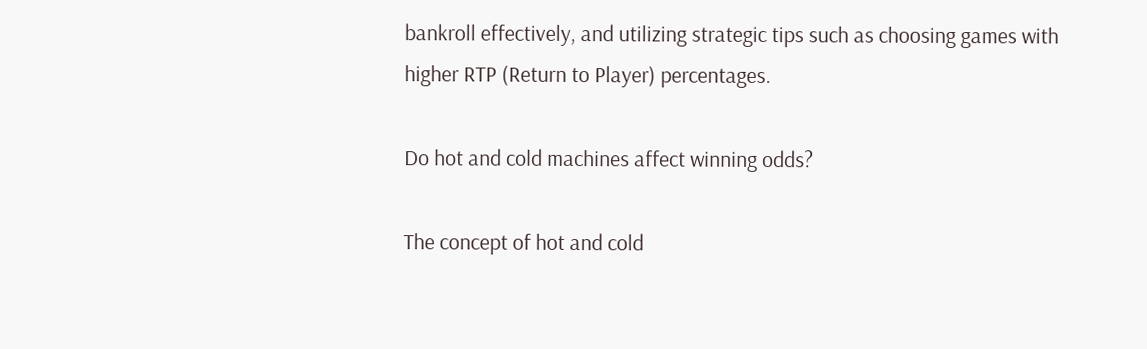bankroll effectively, and utilizing strategic tips such as choosing games with higher RTP (Return to Player) percentages.

Do hot and cold machines affect winning odds?

The concept of hot and cold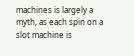machines is largely a myth, as each spin on a slot machine is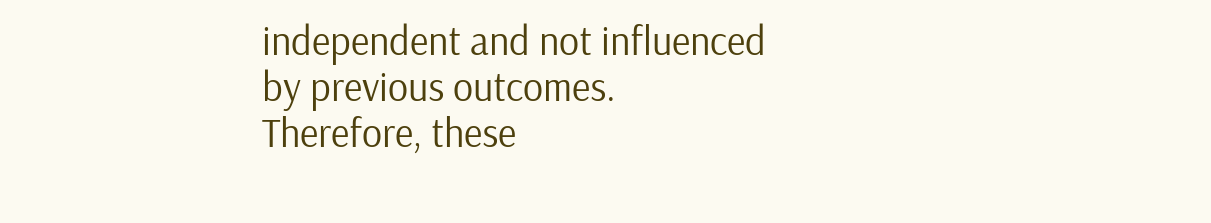independent and not influenced by previous outcomes. Therefore, these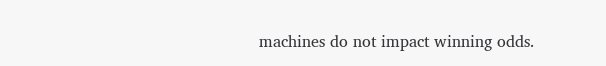machines do not impact winning odds.